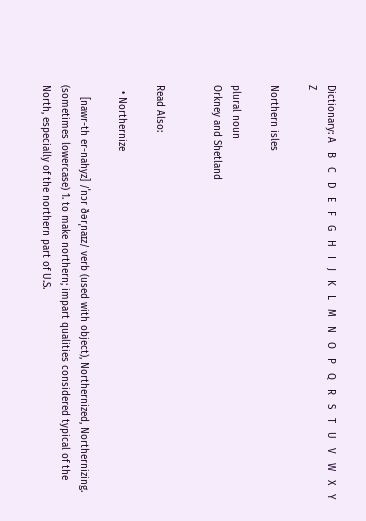Dictionary: A   B   C   D   E   F   G   H   I   J   K   L   M   N   O   P   Q   R   S   T   U   V   W   X   Y   Z

Northern isles

plural noun
Orkney and Shetland


Read Also:

  • Northernize

    [nawr-th er-nahyz] /ˈnɔr ðərˌnaɪz/ verb (used with object), Northernized, Northernizing. (sometimes lowercase) 1. to make northern; impart qualities considered typical of the North, especially of the northern part of U.S.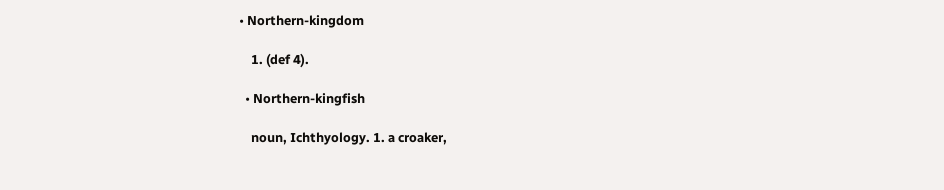• Northern-kingdom

    1. (def 4).

  • Northern-kingfish

    noun, Ichthyology. 1. a croaker,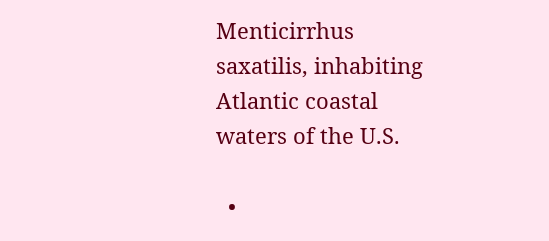Menticirrhus saxatilis, inhabiting Atlantic coastal waters of the U.S.

  •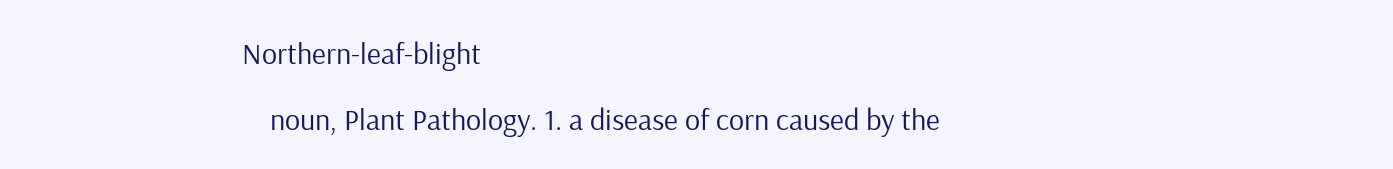Northern-leaf-blight

    noun, Plant Pathology. 1. a disease of corn caused by the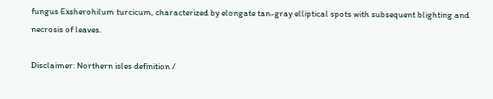fungus Exsherohilum turcicum, characterized by elongate tan-gray elliptical spots with subsequent blighting and necrosis of leaves.

Disclaimer: Northern isles definition /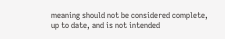meaning should not be considered complete, up to date, and is not intended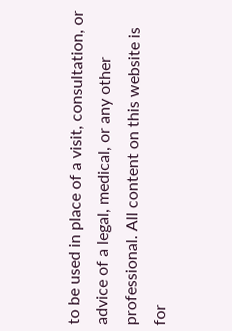to be used in place of a visit, consultation, or advice of a legal, medical, or any other professional. All content on this website is for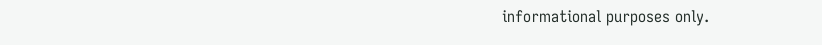informational purposes only.